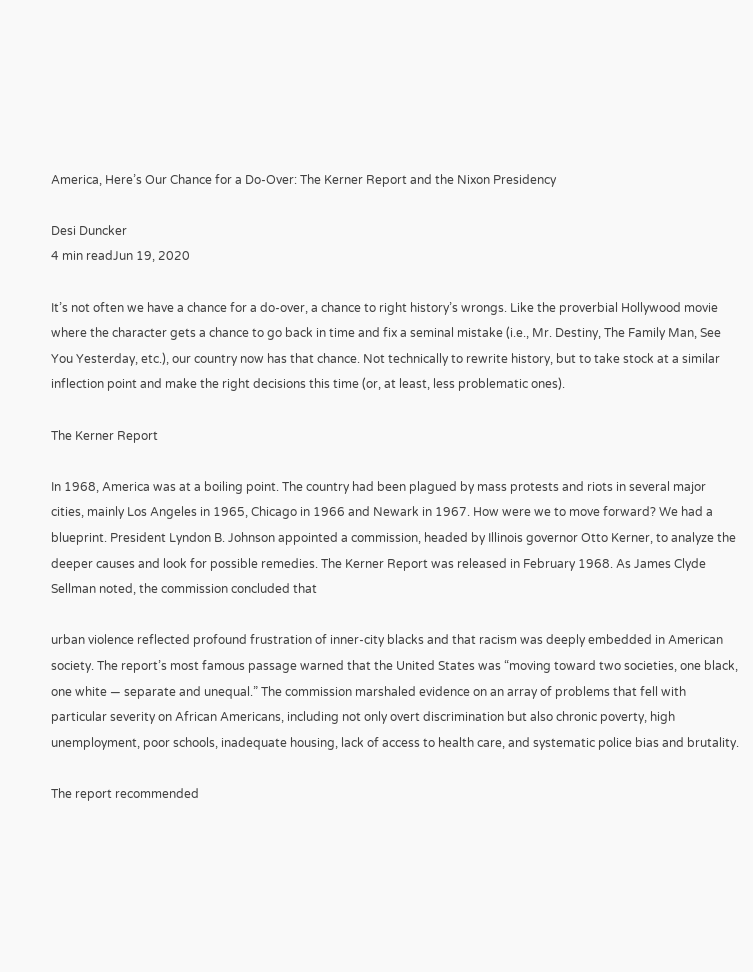America, Here’s Our Chance for a Do-Over: The Kerner Report and the Nixon Presidency

Desi Duncker
4 min readJun 19, 2020

It’s not often we have a chance for a do-over, a chance to right history’s wrongs. Like the proverbial Hollywood movie where the character gets a chance to go back in time and fix a seminal mistake (i.e., Mr. Destiny, The Family Man, See You Yesterday, etc.), our country now has that chance. Not technically to rewrite history, but to take stock at a similar inflection point and make the right decisions this time (or, at least, less problematic ones).

The Kerner Report

In 1968, America was at a boiling point. The country had been plagued by mass protests and riots in several major cities, mainly Los Angeles in 1965, Chicago in 1966 and Newark in 1967. How were we to move forward? We had a blueprint. President Lyndon B. Johnson appointed a commission, headed by Illinois governor Otto Kerner, to analyze the deeper causes and look for possible remedies. The Kerner Report was released in February 1968. As James Clyde Sellman noted, the commission concluded that

urban violence reflected profound frustration of inner-city blacks and that racism was deeply embedded in American society. The report’s most famous passage warned that the United States was “moving toward two societies, one black, one white — separate and unequal.” The commission marshaled evidence on an array of problems that fell with particular severity on African Americans, including not only overt discrimination but also chronic poverty, high unemployment, poor schools, inadequate housing, lack of access to health care, and systematic police bias and brutality.

The report recommended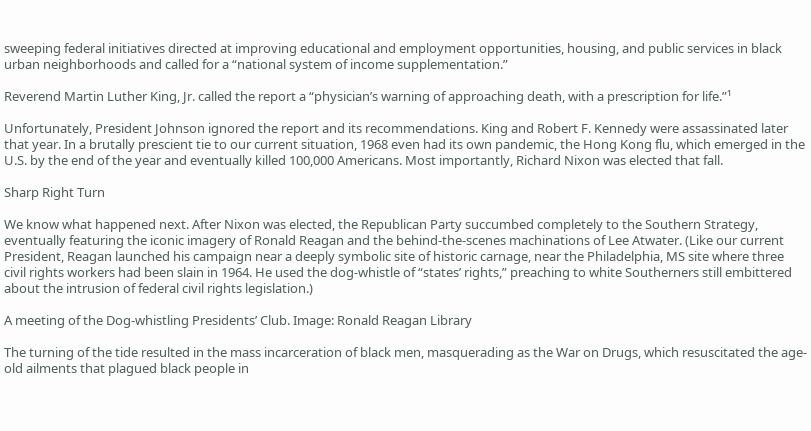sweeping federal initiatives directed at improving educational and employment opportunities, housing, and public services in black urban neighborhoods and called for a “national system of income supplementation.”

Reverend Martin Luther King, Jr. called the report a “physician’s warning of approaching death, with a prescription for life.”¹

Unfortunately, President Johnson ignored the report and its recommendations. King and Robert F. Kennedy were assassinated later that year. In a brutally prescient tie to our current situation, 1968 even had its own pandemic, the Hong Kong flu, which emerged in the U.S. by the end of the year and eventually killed 100,000 Americans. Most importantly, Richard Nixon was elected that fall.

Sharp Right Turn

We know what happened next. After Nixon was elected, the Republican Party succumbed completely to the Southern Strategy, eventually featuring the iconic imagery of Ronald Reagan and the behind-the-scenes machinations of Lee Atwater. (Like our current President, Reagan launched his campaign near a deeply symbolic site of historic carnage, near the Philadelphia, MS site where three civil rights workers had been slain in 1964. He used the dog-whistle of “states’ rights,” preaching to white Southerners still embittered about the intrusion of federal civil rights legislation.)

A meeting of the Dog-whistling Presidents’ Club. Image: Ronald Reagan Library

The turning of the tide resulted in the mass incarceration of black men, masquerading as the War on Drugs, which resuscitated the age-old ailments that plagued black people in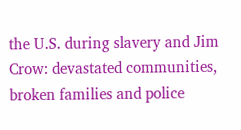the U.S. during slavery and Jim Crow: devastated communities, broken families and police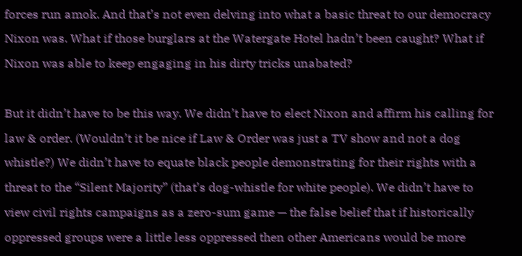forces run amok. And that’s not even delving into what a basic threat to our democracy Nixon was. What if those burglars at the Watergate Hotel hadn’t been caught? What if Nixon was able to keep engaging in his dirty tricks unabated?

But it didn’t have to be this way. We didn’t have to elect Nixon and affirm his calling for law & order. (Wouldn’t it be nice if Law & Order was just a TV show and not a dog whistle?) We didn’t have to equate black people demonstrating for their rights with a threat to the “Silent Majority” (that’s dog-whistle for white people). We didn’t have to view civil rights campaigns as a zero-sum game — the false belief that if historically oppressed groups were a little less oppressed then other Americans would be more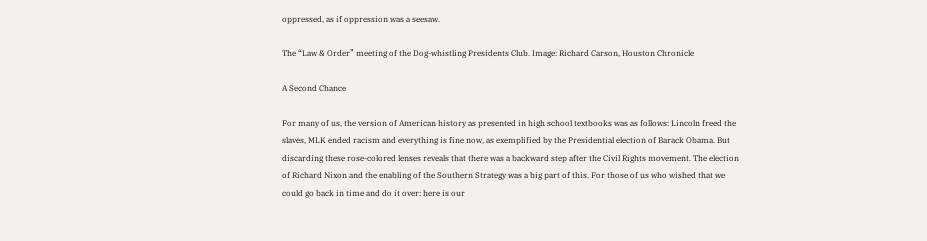oppressed, as if oppression was a seesaw.

The “Law & Order” meeting of the Dog-whistling Presidents Club. Image: Richard Carson, Houston Chronicle

A Second Chance

For many of us, the version of American history as presented in high school textbooks was as follows: Lincoln freed the slaves, MLK ended racism and everything is fine now, as exemplified by the Presidential election of Barack Obama. But discarding these rose-colored lenses reveals that there was a backward step after the Civil Rights movement. The election of Richard Nixon and the enabling of the Southern Strategy was a big part of this. For those of us who wished that we could go back in time and do it over: here is our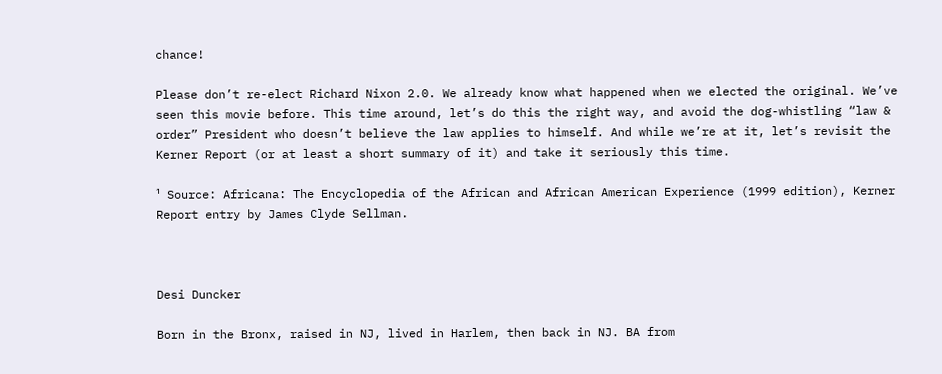chance!

Please don’t re-elect Richard Nixon 2.0. We already know what happened when we elected the original. We’ve seen this movie before. This time around, let’s do this the right way, and avoid the dog-whistling “law & order” President who doesn’t believe the law applies to himself. And while we’re at it, let’s revisit the Kerner Report (or at least a short summary of it) and take it seriously this time.

¹ Source: Africana: The Encyclopedia of the African and African American Experience (1999 edition), Kerner Report entry by James Clyde Sellman.



Desi Duncker

Born in the Bronx, raised in NJ, lived in Harlem, then back in NJ. BA from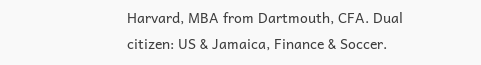Harvard, MBA from Dartmouth, CFA. Dual citizen: US & Jamaica, Finance & Soccer.